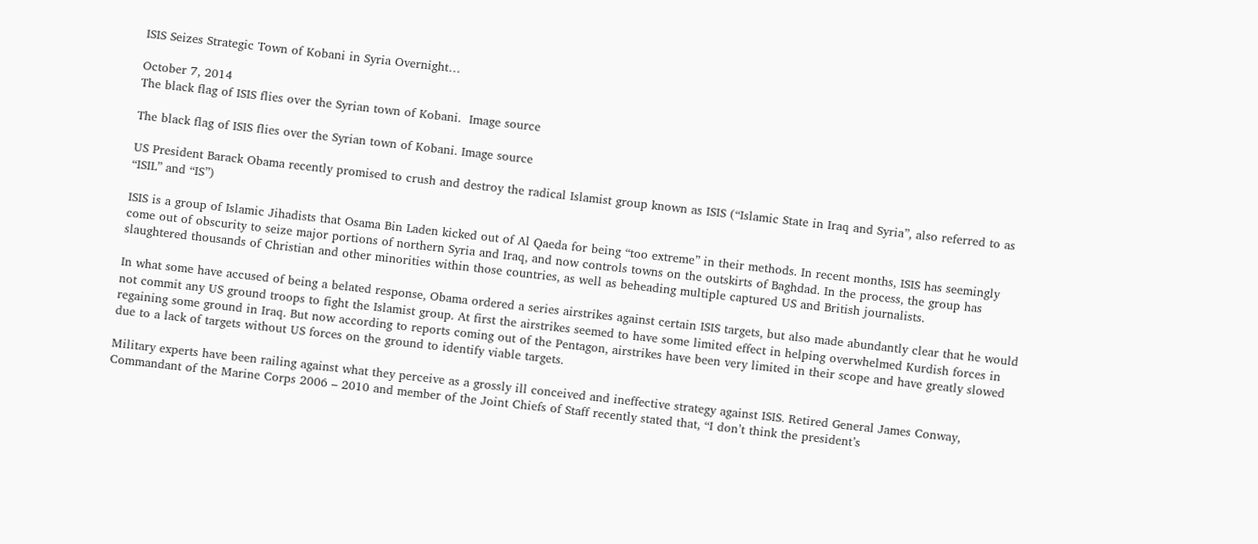ISIS Seizes Strategic Town of Kobani in Syria Overnight…

October 7, 2014
The black flag of ISIS flies over the Syrian town of Kobani.  Image source

The black flag of ISIS flies over the Syrian town of Kobani. Image source

US President Barack Obama recently promised to crush and destroy the radical Islamist group known as ISIS (“Islamic State in Iraq and Syria”, also referred to as “ISIL” and “IS”)

ISIS is a group of Islamic Jihadists that Osama Bin Laden kicked out of Al Qaeda for being “too extreme” in their methods. In recent months, ISIS has seemingly come out of obscurity to seize major portions of northern Syria and Iraq, and now controls towns on the outskirts of Baghdad. In the process, the group has slaughtered thousands of Christian and other minorities within those countries, as well as beheading multiple captured US and British journalists.

In what some have accused of being a belated response, Obama ordered a series airstrikes against certain ISIS targets, but also made abundantly clear that he would not commit any US ground troops to fight the Islamist group. At first the airstrikes seemed to have some limited effect in helping overwhelmed Kurdish forces in regaining some ground in Iraq. But now according to reports coming out of the Pentagon, airstrikes have been very limited in their scope and have greatly slowed due to a lack of targets without US forces on the ground to identify viable targets.

Military experts have been railing against what they perceive as a grossly ill conceived and ineffective strategy against ISIS. Retired General James Conway, Commandant of the Marine Corps 2006 – 2010 and member of the Joint Chiefs of Staff recently stated that, “I don’t think the president’s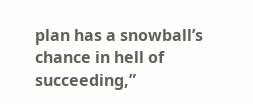plan has a snowball’s chance in hell of succeeding,”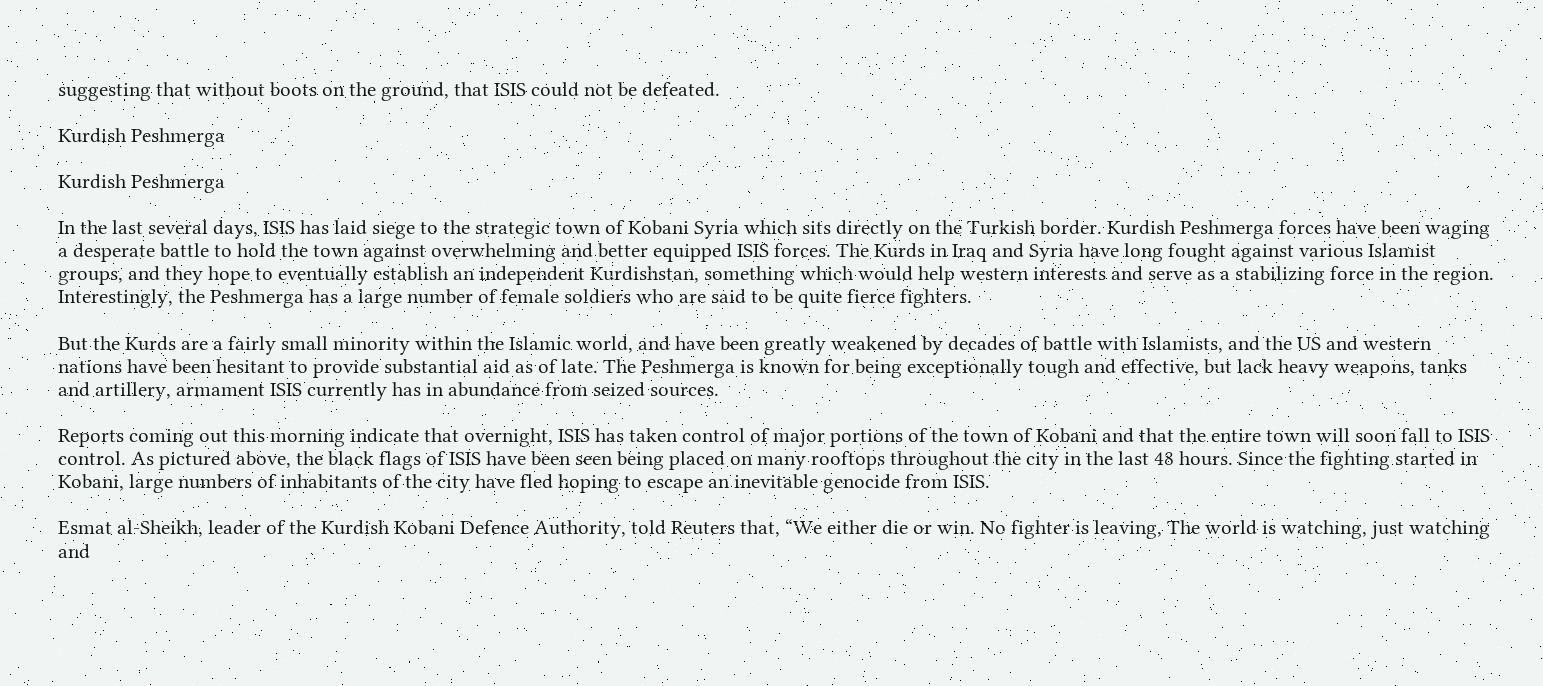suggesting that without boots on the ground, that ISIS could not be defeated.

Kurdish Peshmerga

Kurdish Peshmerga

In the last several days, ISIS has laid siege to the strategic town of Kobani Syria which sits directly on the Turkish border. Kurdish Peshmerga forces have been waging a desperate battle to hold the town against overwhelming and better equipped ISIS forces. The Kurds in Iraq and Syria have long fought against various Islamist groups, and they hope to eventually establish an independent Kurdishstan, something which would help western interests and serve as a stabilizing force in the region.  Interestingly, the Peshmerga has a large number of female soldiers who are said to be quite fierce fighters.

But the Kurds are a fairly small minority within the Islamic world, and have been greatly weakened by decades of battle with Islamists, and the US and western nations have been hesitant to provide substantial aid as of late. The Peshmerga is known for being exceptionally tough and effective, but lack heavy weapons, tanks and artillery, armament ISIS currently has in abundance from seized sources.

Reports coming out this morning indicate that overnight, ISIS has taken control of major portions of the town of Kobani and that the entire town will soon fall to ISIS control. As pictured above, the black flags of ISIS have been seen being placed on many rooftops throughout the city in the last 48 hours. Since the fighting started in Kobani, large numbers of inhabitants of the city have fled hoping to escape an inevitable genocide from ISIS.

Esmat al-Sheikh, leader of the Kurdish Kobani Defence Authority, told Reuters that, “We either die or win. No fighter is leaving, The world is watching, just watching and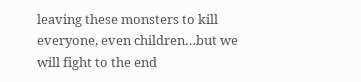leaving these monsters to kill everyone, even children…but we will fight to the end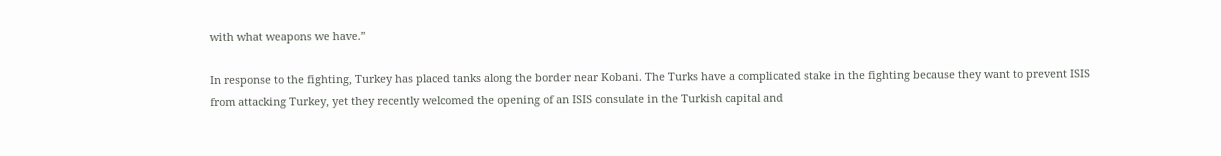with what weapons we have.”

In response to the fighting, Turkey has placed tanks along the border near Kobani. The Turks have a complicated stake in the fighting because they want to prevent ISIS from attacking Turkey, yet they recently welcomed the opening of an ISIS consulate in the Turkish capital and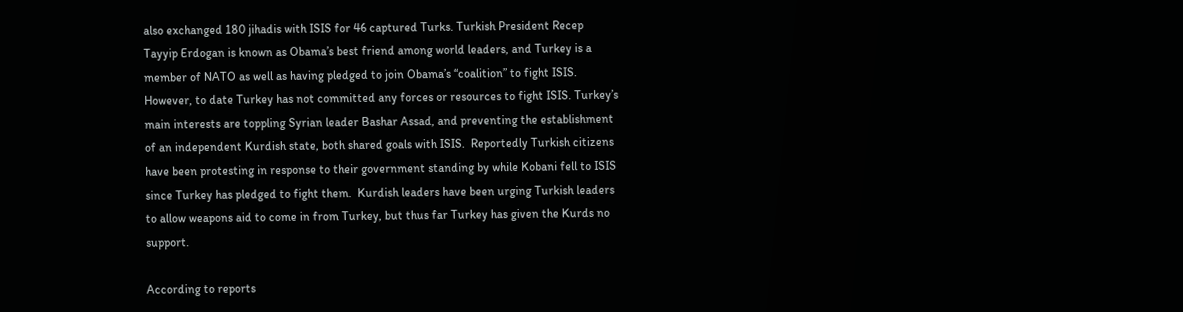also exchanged 180 jihadis with ISIS for 46 captured Turks. Turkish President Recep Tayyip Erdogan is known as Obama’s best friend among world leaders, and Turkey is a member of NATO as well as having pledged to join Obama’s “coalition” to fight ISIS. However, to date Turkey has not committed any forces or resources to fight ISIS. Turkey’s main interests are toppling Syrian leader Bashar Assad, and preventing the establishment of an independent Kurdish state, both shared goals with ISIS.  Reportedly Turkish citizens have been protesting in response to their government standing by while Kobani fell to ISIS since Turkey has pledged to fight them.  Kurdish leaders have been urging Turkish leaders to allow weapons aid to come in from Turkey, but thus far Turkey has given the Kurds no support.

According to reports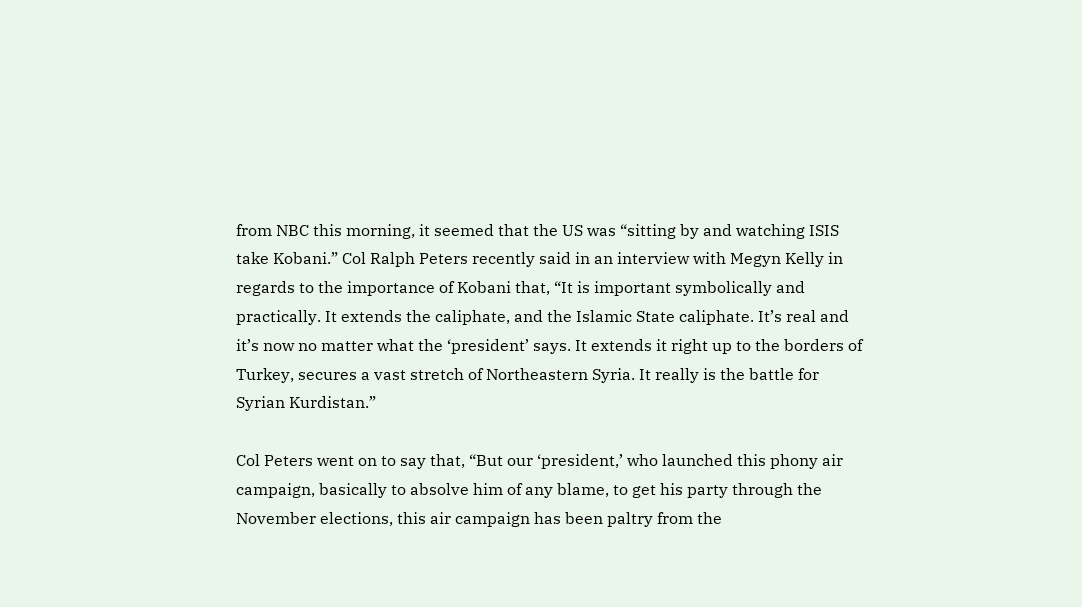from NBC this morning, it seemed that the US was “sitting by and watching ISIS take Kobani.” Col Ralph Peters recently said in an interview with Megyn Kelly in regards to the importance of Kobani that, “It is important symbolically and practically. It extends the caliphate, and the Islamic State caliphate. It’s real and it’s now no matter what the ‘president’ says. It extends it right up to the borders of Turkey, secures a vast stretch of Northeastern Syria. It really is the battle for Syrian Kurdistan.”

Col Peters went on to say that, “But our ‘president,’ who launched this phony air campaign, basically to absolve him of any blame, to get his party through the November elections, this air campaign has been paltry from the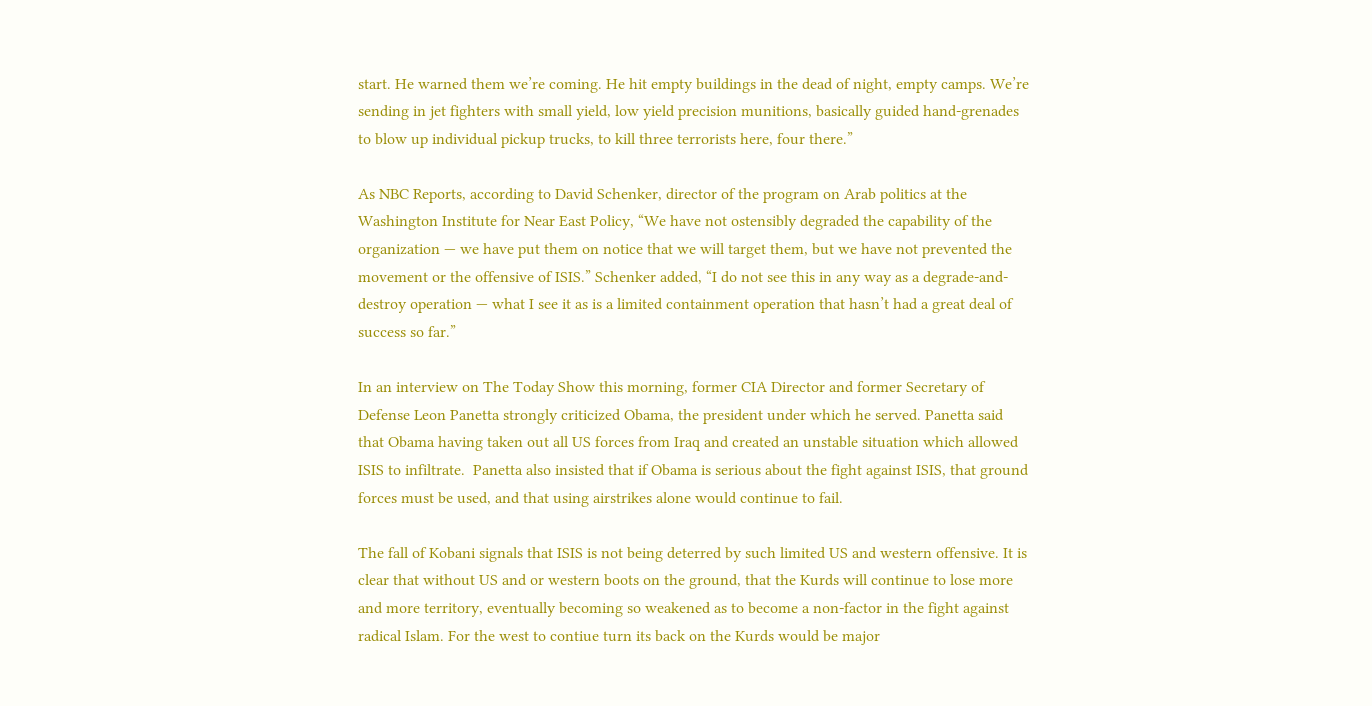start. He warned them we’re coming. He hit empty buildings in the dead of night, empty camps. We’re sending in jet fighters with small yield, low yield precision munitions, basically guided hand-grenades to blow up individual pickup trucks, to kill three terrorists here, four there.”

As NBC Reports, according to David Schenker, director of the program on Arab politics at the Washington Institute for Near East Policy, “We have not ostensibly degraded the capability of the organization — we have put them on notice that we will target them, but we have not prevented the movement or the offensive of ISIS.” Schenker added, “I do not see this in any way as a degrade-and-destroy operation — what I see it as is a limited containment operation that hasn’t had a great deal of success so far.”

In an interview on The Today Show this morning, former CIA Director and former Secretary of Defense Leon Panetta strongly criticized Obama, the president under which he served. Panetta said that Obama having taken out all US forces from Iraq and created an unstable situation which allowed ISIS to infiltrate.  Panetta also insisted that if Obama is serious about the fight against ISIS, that ground forces must be used, and that using airstrikes alone would continue to fail.

The fall of Kobani signals that ISIS is not being deterred by such limited US and western offensive. It is clear that without US and or western boots on the ground, that the Kurds will continue to lose more and more territory, eventually becoming so weakened as to become a non-factor in the fight against radical Islam. For the west to contiue turn its back on the Kurds would be major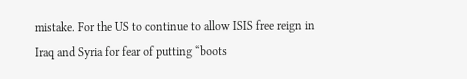mistake. For the US to continue to allow ISIS free reign in Iraq and Syria for fear of putting “boots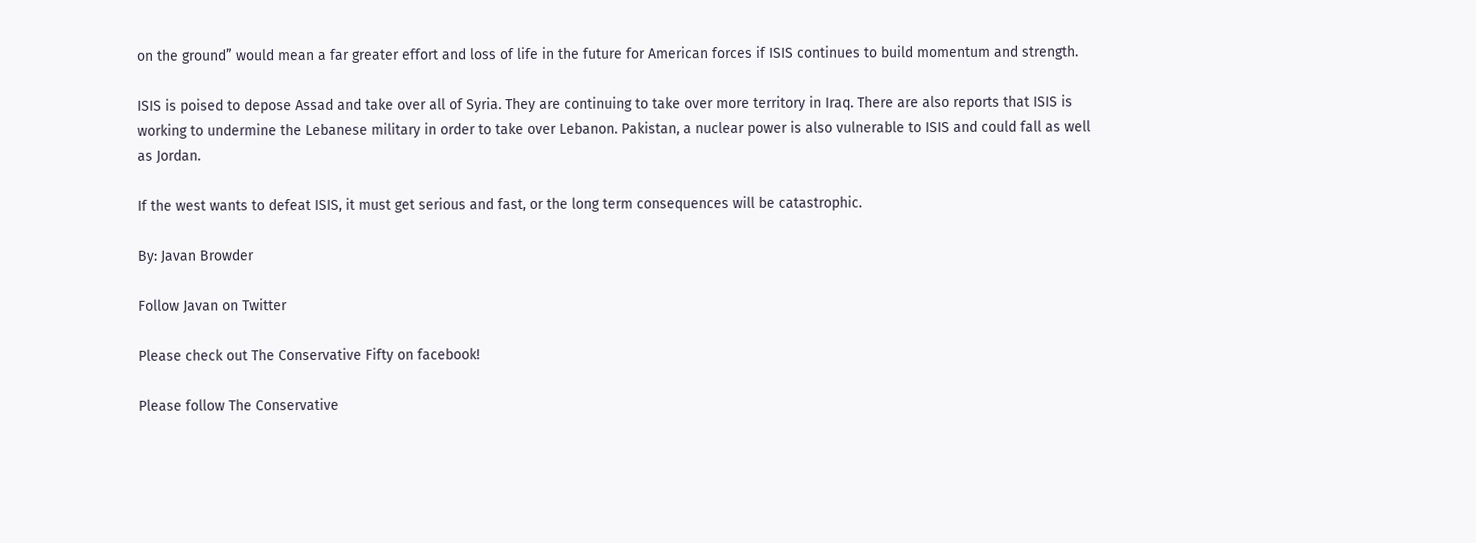on the ground” would mean a far greater effort and loss of life in the future for American forces if ISIS continues to build momentum and strength.

ISIS is poised to depose Assad and take over all of Syria. They are continuing to take over more territory in Iraq. There are also reports that ISIS is working to undermine the Lebanese military in order to take over Lebanon. Pakistan, a nuclear power is also vulnerable to ISIS and could fall as well as Jordan.

If the west wants to defeat ISIS, it must get serious and fast, or the long term consequences will be catastrophic.

By: Javan Browder

Follow Javan on Twitter

Please check out The Conservative Fifty on facebook!

Please follow The Conservative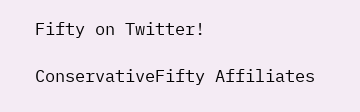Fifty on Twitter!

ConservativeFifty Affiliates